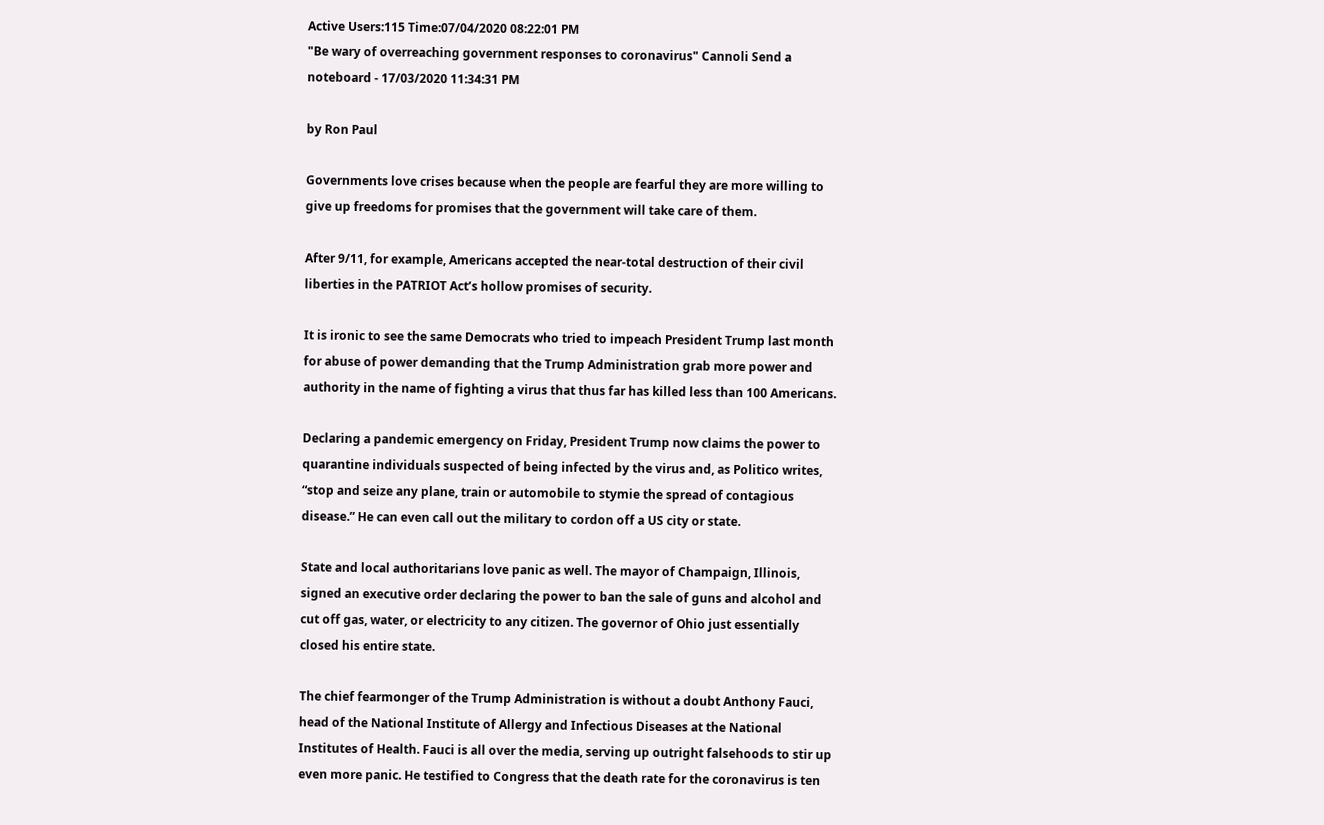Active Users:115 Time:07/04/2020 08:22:01 PM
"Be wary of overreaching government responses to coronavirus" Cannoli Send a noteboard - 17/03/2020 11:34:31 PM

by Ron Paul

Governments love crises because when the people are fearful they are more willing to give up freedoms for promises that the government will take care of them.

After 9/11, for example, Americans accepted the near-total destruction of their civil liberties in the PATRIOT Act’s hollow promises of security.

It is ironic to see the same Democrats who tried to impeach President Trump last month for abuse of power demanding that the Trump Administration grab more power and authority in the name of fighting a virus that thus far has killed less than 100 Americans.

Declaring a pandemic emergency on Friday, President Trump now claims the power to quarantine individuals suspected of being infected by the virus and, as Politico writes, “stop and seize any plane, train or automobile to stymie the spread of contagious disease.” He can even call out the military to cordon off a US city or state.

State and local authoritarians love panic as well. The mayor of Champaign, Illinois, signed an executive order declaring the power to ban the sale of guns and alcohol and cut off gas, water, or electricity to any citizen. The governor of Ohio just essentially closed his entire state.

The chief fearmonger of the Trump Administration is without a doubt Anthony Fauci, head of the National Institute of Allergy and Infectious Diseases at the National Institutes of Health. Fauci is all over the media, serving up outright falsehoods to stir up even more panic. He testified to Congress that the death rate for the coronavirus is ten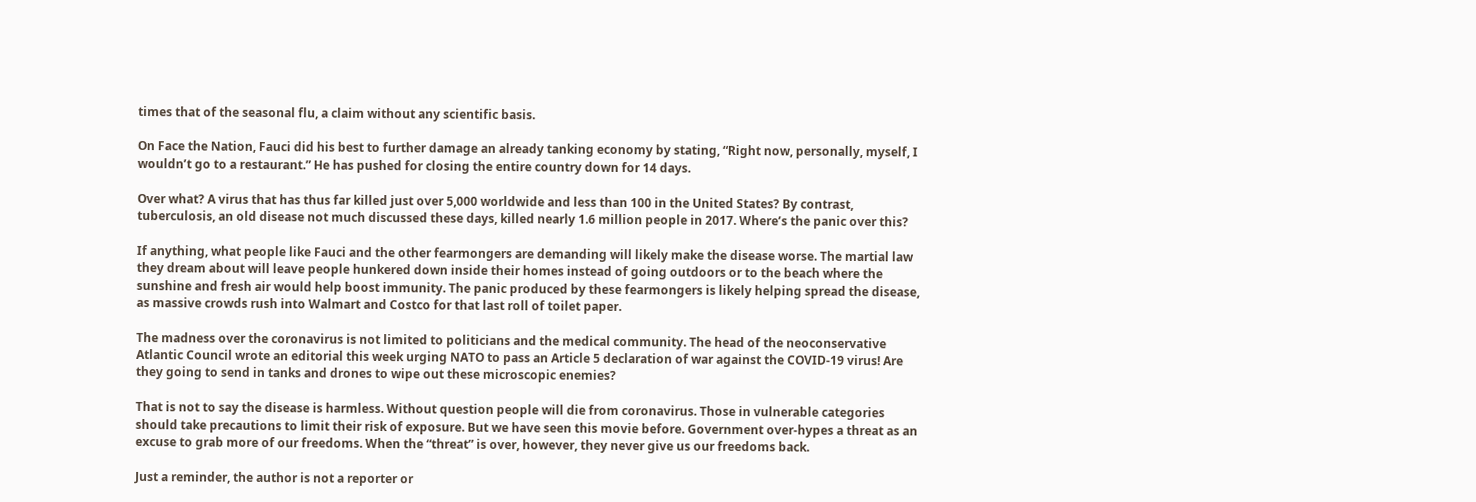times that of the seasonal flu, a claim without any scientific basis.

On Face the Nation, Fauci did his best to further damage an already tanking economy by stating, “Right now, personally, myself, I wouldn’t go to a restaurant.” He has pushed for closing the entire country down for 14 days.

Over what? A virus that has thus far killed just over 5,000 worldwide and less than 100 in the United States? By contrast, tuberculosis, an old disease not much discussed these days, killed nearly 1.6 million people in 2017. Where’s the panic over this?

If anything, what people like Fauci and the other fearmongers are demanding will likely make the disease worse. The martial law they dream about will leave people hunkered down inside their homes instead of going outdoors or to the beach where the sunshine and fresh air would help boost immunity. The panic produced by these fearmongers is likely helping spread the disease, as massive crowds rush into Walmart and Costco for that last roll of toilet paper.

The madness over the coronavirus is not limited to politicians and the medical community. The head of the neoconservative Atlantic Council wrote an editorial this week urging NATO to pass an Article 5 declaration of war against the COVID-19 virus! Are they going to send in tanks and drones to wipe out these microscopic enemies?

That is not to say the disease is harmless. Without question people will die from coronavirus. Those in vulnerable categories should take precautions to limit their risk of exposure. But we have seen this movie before. Government over-hypes a threat as an excuse to grab more of our freedoms. When the “threat” is over, however, they never give us our freedoms back.

Just a reminder, the author is not a reporter or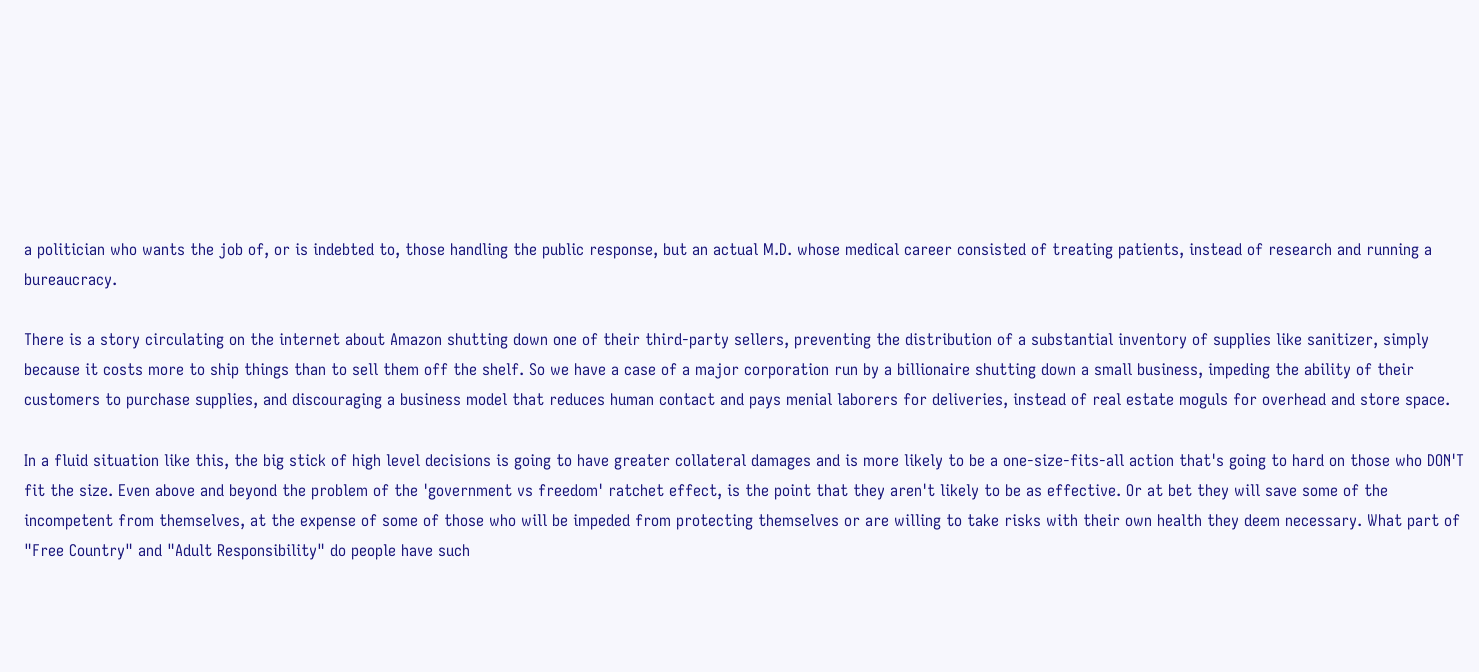a politician who wants the job of, or is indebted to, those handling the public response, but an actual M.D. whose medical career consisted of treating patients, instead of research and running a bureaucracy.

There is a story circulating on the internet about Amazon shutting down one of their third-party sellers, preventing the distribution of a substantial inventory of supplies like sanitizer, simply because it costs more to ship things than to sell them off the shelf. So we have a case of a major corporation run by a billionaire shutting down a small business, impeding the ability of their customers to purchase supplies, and discouraging a business model that reduces human contact and pays menial laborers for deliveries, instead of real estate moguls for overhead and store space.

In a fluid situation like this, the big stick of high level decisions is going to have greater collateral damages and is more likely to be a one-size-fits-all action that's going to hard on those who DON'T fit the size. Even above and beyond the problem of the 'government vs freedom' ratchet effect, is the point that they aren't likely to be as effective. Or at bet they will save some of the incompetent from themselves, at the expense of some of those who will be impeded from protecting themselves or are willing to take risks with their own health they deem necessary. What part of "Free Country" and "Adult Responsibility" do people have such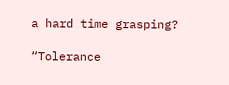a hard time grasping?

“Tolerance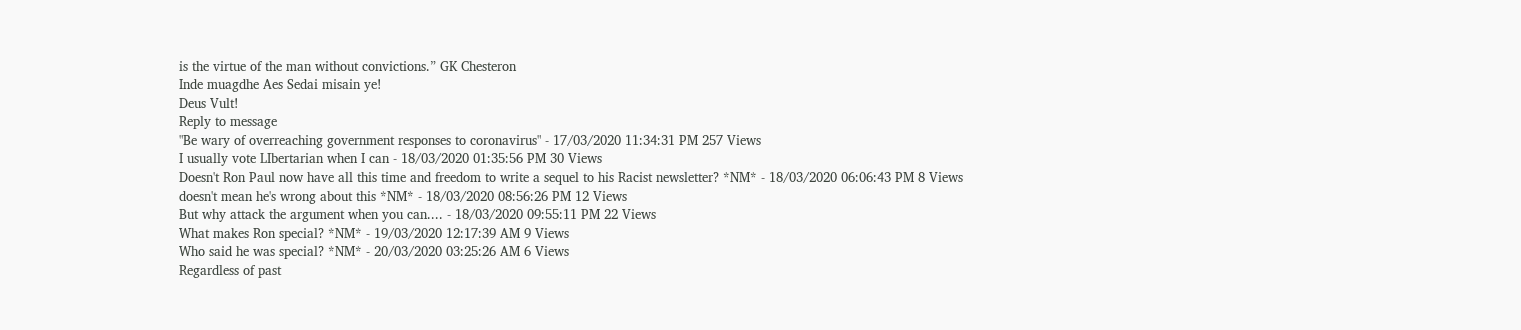is the virtue of the man without convictions.” GK Chesteron
Inde muagdhe Aes Sedai misain ye!
Deus Vult!
Reply to message
"Be wary of overreaching government responses to coronavirus" - 17/03/2020 11:34:31 PM 257 Views
I usually vote LIbertarian when I can - 18/03/2020 01:35:56 PM 30 Views
Doesn't Ron Paul now have all this time and freedom to write a sequel to his Racist newsletter? *NM* - 18/03/2020 06:06:43 PM 8 Views
doesn't mean he's wrong about this *NM* - 18/03/2020 08:56:26 PM 12 Views
But why attack the argument when you can.... - 18/03/2020 09:55:11 PM 22 Views
What makes Ron special? *NM* - 19/03/2020 12:17:39 AM 9 Views
Who said he was special? *NM* - 20/03/2020 03:25:26 AM 6 Views
Regardless of past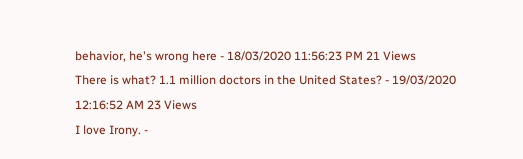behavior, he's wrong here - 18/03/2020 11:56:23 PM 21 Views
There is what? 1.1 million doctors in the United States? - 19/03/2020 12:16:52 AM 23 Views
I love Irony. -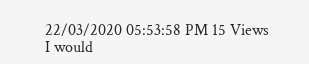22/03/2020 05:53:58 PM 15 Views
I would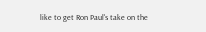like to get Ron Paul's take on the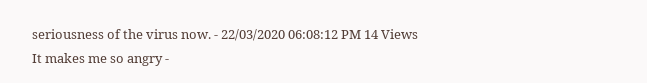seriousness of the virus now. - 22/03/2020 06:08:12 PM 14 Views
It makes me so angry -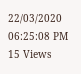22/03/2020 06:25:08 PM 15 Views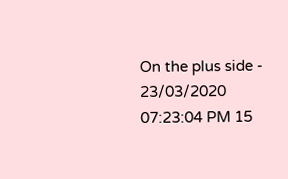On the plus side - 23/03/2020 07:23:04 PM 15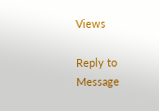Views

Reply to Message